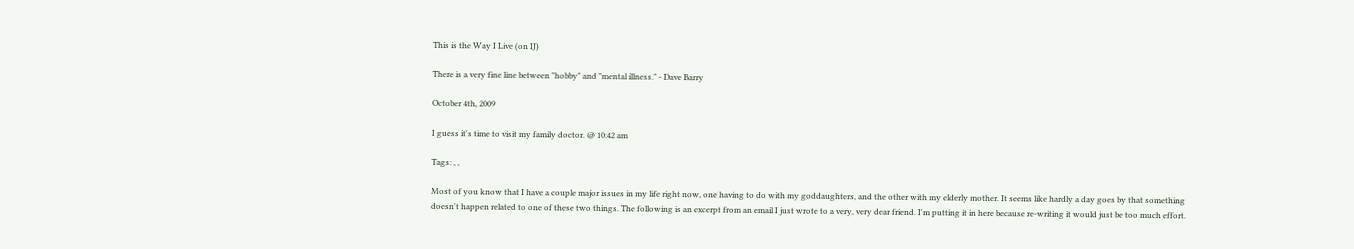This is the Way I Live (on IJ)

There is a very fine line between "hobby" and "mental illness." - Dave Barry

October 4th, 2009

I guess it's time to visit my family doctor. @ 10:42 am

Tags: , ,

Most of you know that I have a couple major issues in my life right now, one having to do with my goddaughters, and the other with my elderly mother. It seems like hardly a day goes by that something doesn't happen related to one of these two things. The following is an excerpt from an email I just wrote to a very, very dear friend. I'm putting it in here because re-writing it would just be too much effort.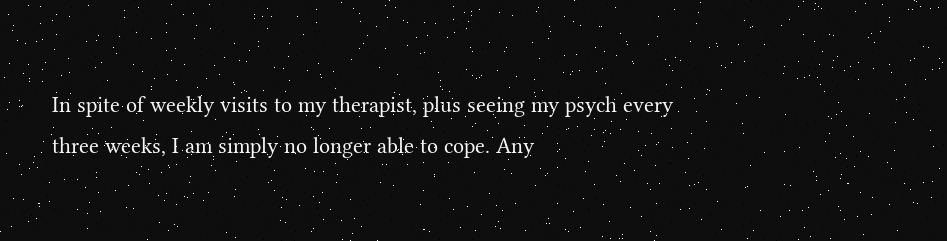In spite of weekly visits to my therapist, plus seeing my psych every three weeks, I am simply no longer able to cope. Any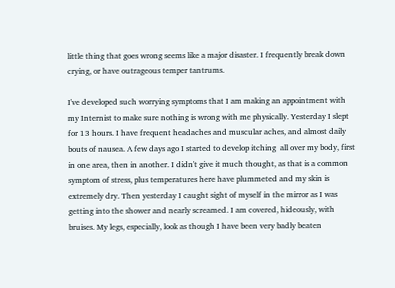little thing that goes wrong seems like a major disaster. I frequently break down crying, or have outrageous temper tantrums.

I've developed such worrying symptoms that I am making an appointment with my Internist to make sure nothing is wrong with me physically. Yesterday I slept for 13 hours. I have frequent headaches and muscular aches, and almost daily bouts of nausea. A few days ago I started to develop itching  all over my body, first in one area, then in another. I didn't give it much thought, as that is a common symptom of stress, plus temperatures here have plummeted and my skin is extremely dry. Then yesterday I caught sight of myself in the mirror as I was getting into the shower and nearly screamed. I am covered, hideously, with bruises. My legs, especially, look as though I have been very badly beaten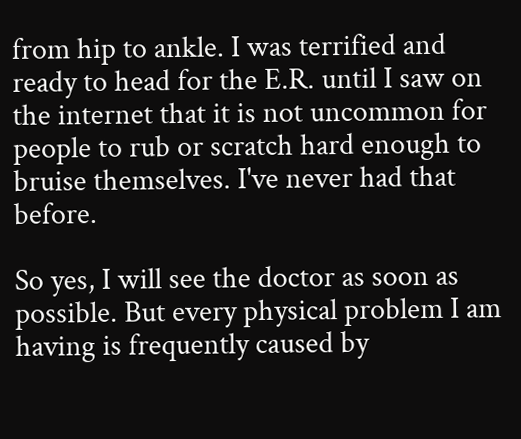from hip to ankle. I was terrified and ready to head for the E.R. until I saw on the internet that it is not uncommon for people to rub or scratch hard enough to bruise themselves. I've never had that before.

So yes, I will see the doctor as soon as possible. But every physical problem I am having is frequently caused by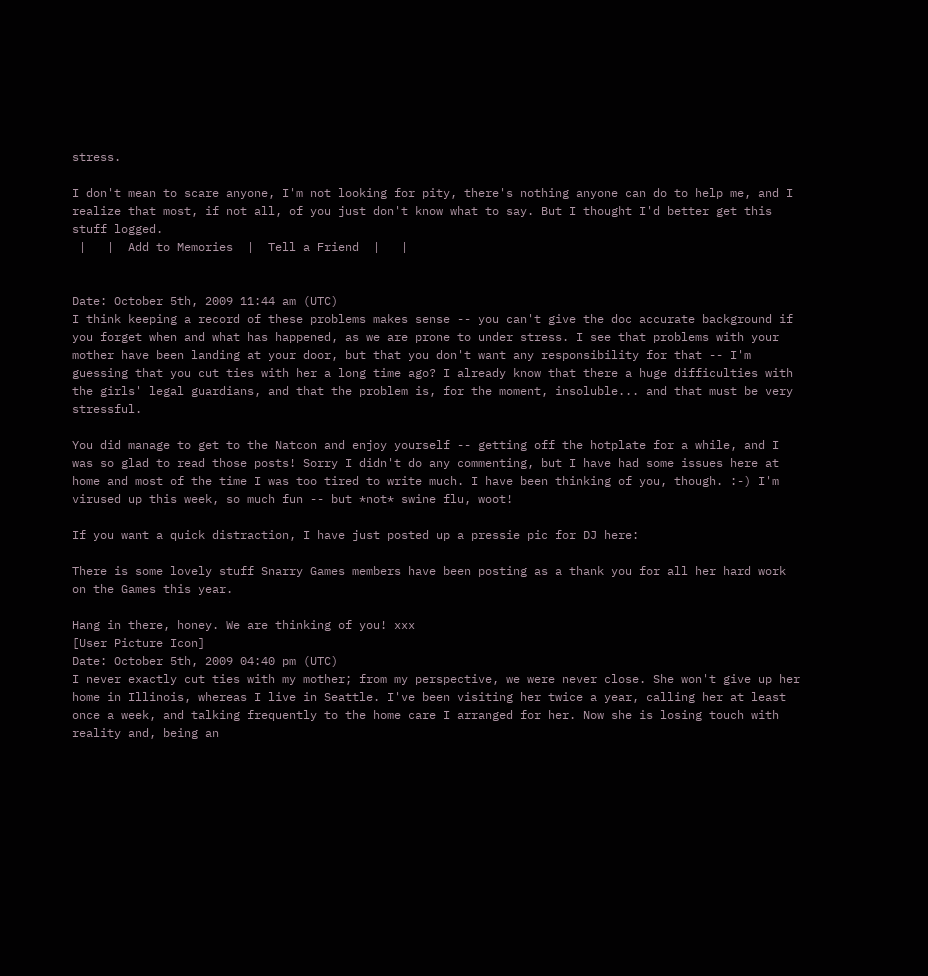stress.

I don't mean to scare anyone, I'm not looking for pity, there's nothing anyone can do to help me, and I realize that most, if not all, of you just don't know what to say. But I thought I'd better get this stuff logged.
 |   |  Add to Memories  |  Tell a Friend  |   |


Date: October 5th, 2009 11:44 am (UTC)
I think keeping a record of these problems makes sense -- you can't give the doc accurate background if you forget when and what has happened, as we are prone to under stress. I see that problems with your mother have been landing at your door, but that you don't want any responsibility for that -- I'm guessing that you cut ties with her a long time ago? I already know that there a huge difficulties with the girls' legal guardians, and that the problem is, for the moment, insoluble... and that must be very stressful.

You did manage to get to the Natcon and enjoy yourself -- getting off the hotplate for a while, and I was so glad to read those posts! Sorry I didn't do any commenting, but I have had some issues here at home and most of the time I was too tired to write much. I have been thinking of you, though. :-) I'm virused up this week, so much fun -- but *not* swine flu, woot!

If you want a quick distraction, I have just posted up a pressie pic for DJ here:

There is some lovely stuff Snarry Games members have been posting as a thank you for all her hard work on the Games this year.

Hang in there, honey. We are thinking of you! xxx
[User Picture Icon]
Date: October 5th, 2009 04:40 pm (UTC)
I never exactly cut ties with my mother; from my perspective, we were never close. She won't give up her home in Illinois, whereas I live in Seattle. I've been visiting her twice a year, calling her at least once a week, and talking frequently to the home care I arranged for her. Now she is losing touch with reality and, being an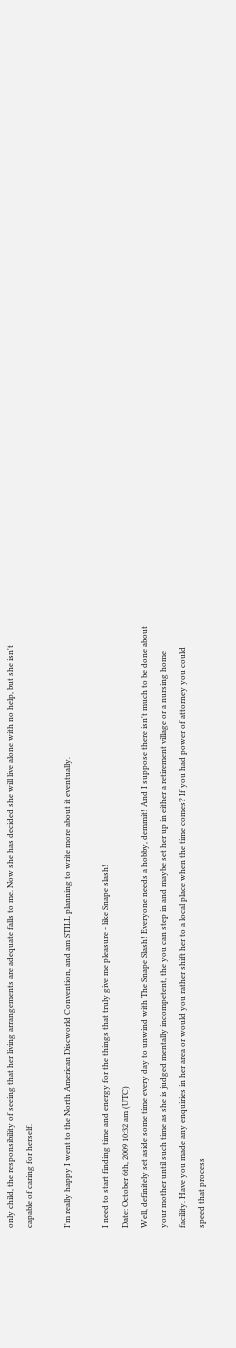only child, the responsibility of seeing that her living arrangements are adequate falls to me. Now she has decided she will live alone with no help, but she isn't capable of caring for herself.

I'm really happy I went to the North American Discworld Convention, and am STILL planning to write more about it eventually.

I need to start finding time and energy for the things that truly give me pleasure - like Snape slash!
Date: October 6th, 2009 10:32 am (UTC)
Well, definitely set aside some time every day to unwind with The Snape Slash! Everyone needs a hobby, demmit! And I suppose there isn't much to be done about your mother until such time as she is judged mentally incompetent, the you can step in and maybe set her up in either a retirement village or a nursing home facility. Have you made any enquiries in her area or would you rather shift her to a local place when the time comes? If you had power of attorney you could speed that process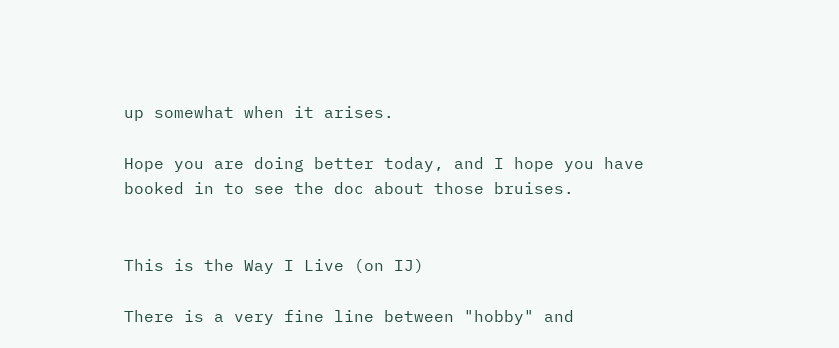up somewhat when it arises.

Hope you are doing better today, and I hope you have booked in to see the doc about those bruises.


This is the Way I Live (on IJ)

There is a very fine line between "hobby" and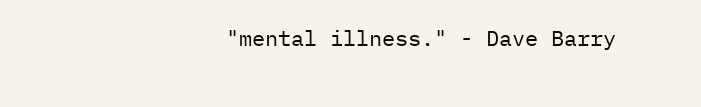"mental illness." - Dave Barry